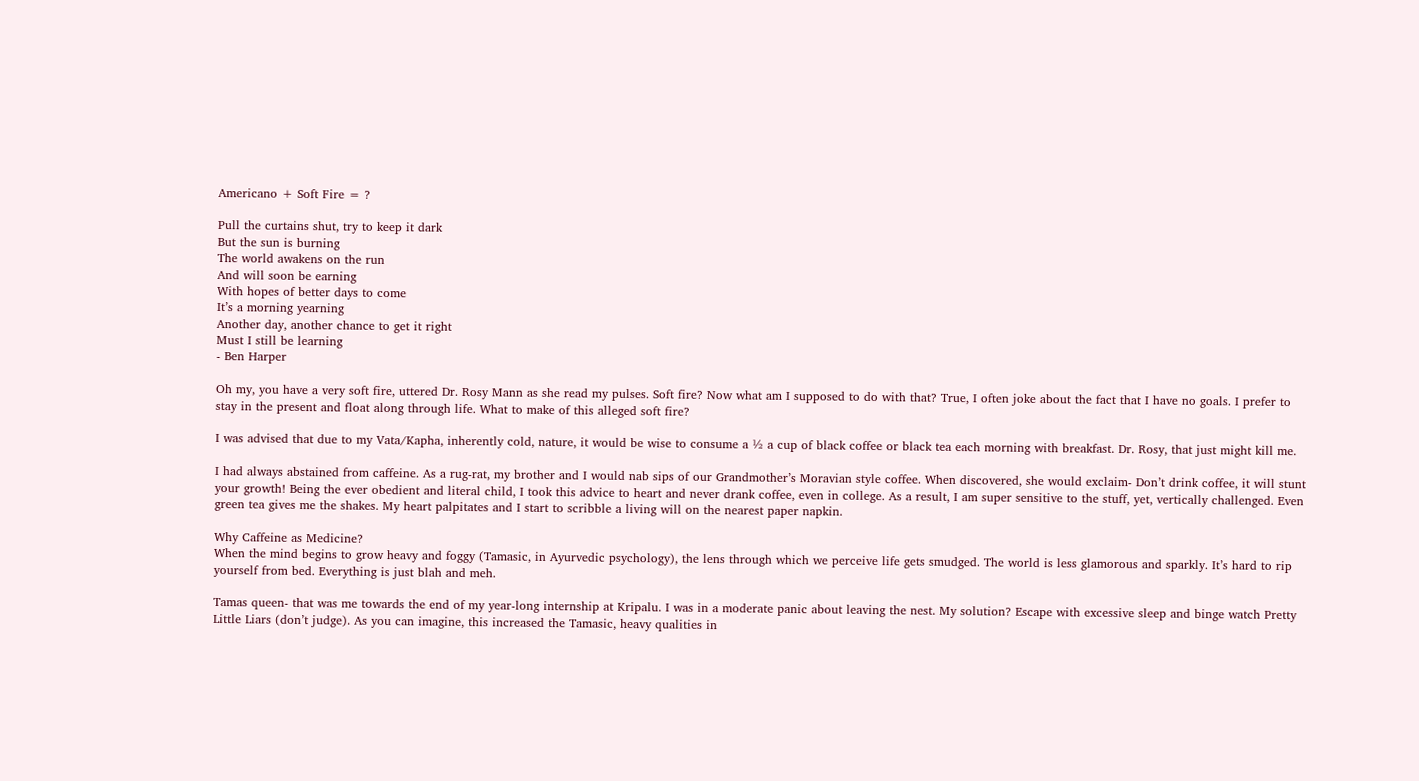Americano + Soft Fire = ?

Pull the curtains shut, try to keep it dark
But the sun is burning
The world awakens on the run
And will soon be earning
With hopes of better days to come
It’s a morning yearning
Another day, another chance to get it right
Must I still be learning
- Ben Harper

Oh my, you have a very soft fire, uttered Dr. Rosy Mann as she read my pulses. Soft fire? Now what am I supposed to do with that? True, I often joke about the fact that I have no goals. I prefer to stay in the present and float along through life. What to make of this alleged soft fire?

I was advised that due to my Vata/Kapha, inherently cold, nature, it would be wise to consume a ½ a cup of black coffee or black tea each morning with breakfast. Dr. Rosy, that just might kill me.

I had always abstained from caffeine. As a rug-rat, my brother and I would nab sips of our Grandmother’s Moravian style coffee. When discovered, she would exclaim- Don’t drink coffee, it will stunt your growth! Being the ever obedient and literal child, I took this advice to heart and never drank coffee, even in college. As a result, I am super sensitive to the stuff, yet, vertically challenged. Even green tea gives me the shakes. My heart palpitates and I start to scribble a living will on the nearest paper napkin.

Why Caffeine as Medicine?
When the mind begins to grow heavy and foggy (Tamasic, in Ayurvedic psychology), the lens through which we perceive life gets smudged. The world is less glamorous and sparkly. It’s hard to rip yourself from bed. Everything is just blah and meh.

Tamas queen- that was me towards the end of my year-long internship at Kripalu. I was in a moderate panic about leaving the nest. My solution? Escape with excessive sleep and binge watch Pretty Little Liars (don’t judge). As you can imagine, this increased the Tamasic, heavy qualities in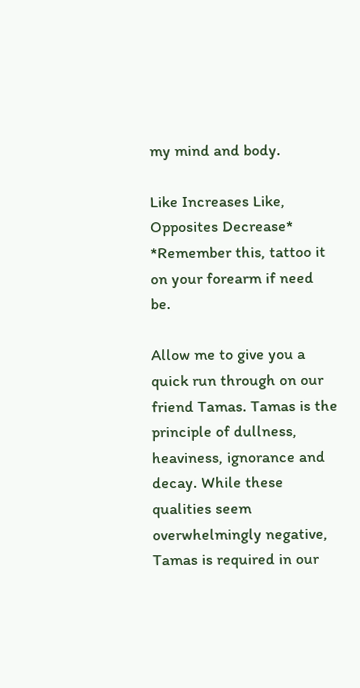my mind and body.

Like Increases Like, Opposites Decrease*
*Remember this, tattoo it on your forearm if need be.

Allow me to give you a quick run through on our friend Tamas. Tamas is the principle of dullness, heaviness, ignorance and decay. While these qualities seem overwhelmingly negative, Tamas is required in our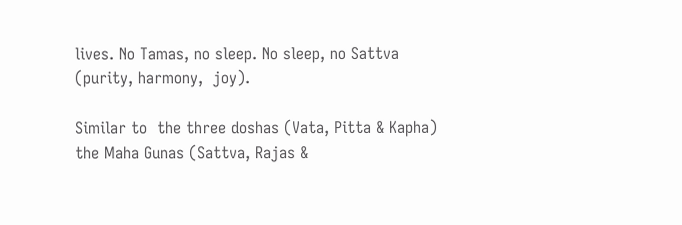lives. No Tamas, no sleep. No sleep, no Sattva (purity, harmony,  joy).

Similar to  the three doshas (Vata, Pitta & Kapha) the Maha Gunas (Sattva, Rajas &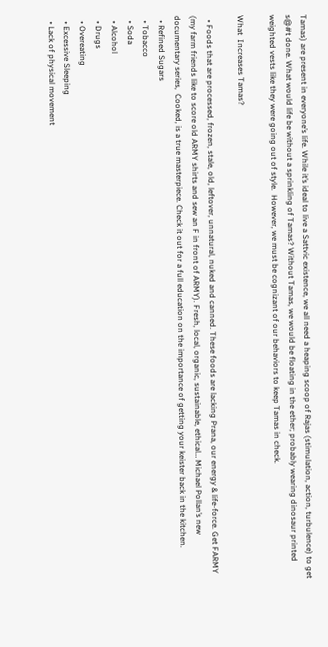Tamas) are present in everyone’s life. While it’s ideal to live a Sattvic existence, we all need a heaping scoop of Rajas (stimulation, action, turbulence) to get s@#t done. What would life be without a sprinkling of Tamas? Without Tamas, we would be floating in the ether; probably wearing dinosaur printed weighted vests like they were going out of style.  However, we must be cognizant of our behaviors to keep Tamas in check.

What  Increases Tamas?

  • Foods that are processed, frozen, stale, old, leftover, unnatural, nuked and canned. These foods are lacking Prana, our energy & life-force. Get FARMY (my farm friends like to score old ARMY shirts and sew an F in front of ARMY). Fresh, local, organic, sustainable, ethical… Michael Pollan’s new documentary series,  Cooked, is a true masterpiece. Check it out for a full education on the importance of getting your keister back in the kitchen.
  • Refined Sugars
  • Tobacco
  • Soda
  • Alcohol
  • Drugs
  • Overeating
  • Excessive Sleeping
  • Lack of physical movement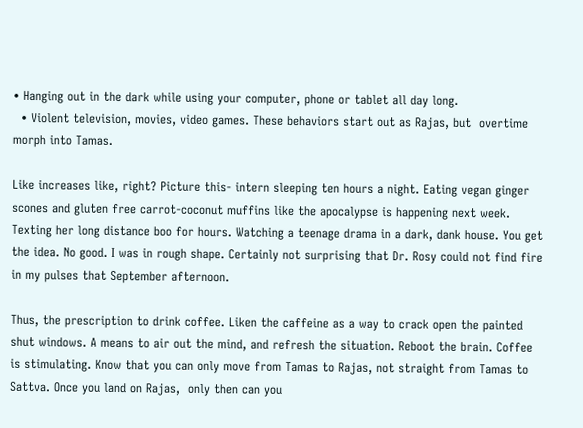• Hanging out in the dark while using your computer, phone or tablet all day long.
  • Violent television, movies, video games. These behaviors start out as Rajas, but  overtime morph into Tamas.

Like increases like, right? Picture this- intern sleeping ten hours a night. Eating vegan ginger scones and gluten free carrot-coconut muffins like the apocalypse is happening next week. Texting her long distance boo for hours. Watching a teenage drama in a dark, dank house. You get the idea. No good. I was in rough shape. Certainly not surprising that Dr. Rosy could not find fire in my pulses that September afternoon.

Thus, the prescription to drink coffee. Liken the caffeine as a way to crack open the painted shut windows. A means to air out the mind, and refresh the situation. Reboot the brain. Coffee is stimulating. Know that you can only move from Tamas to Rajas, not straight from Tamas to Sattva. Once you land on Rajas,  only then can you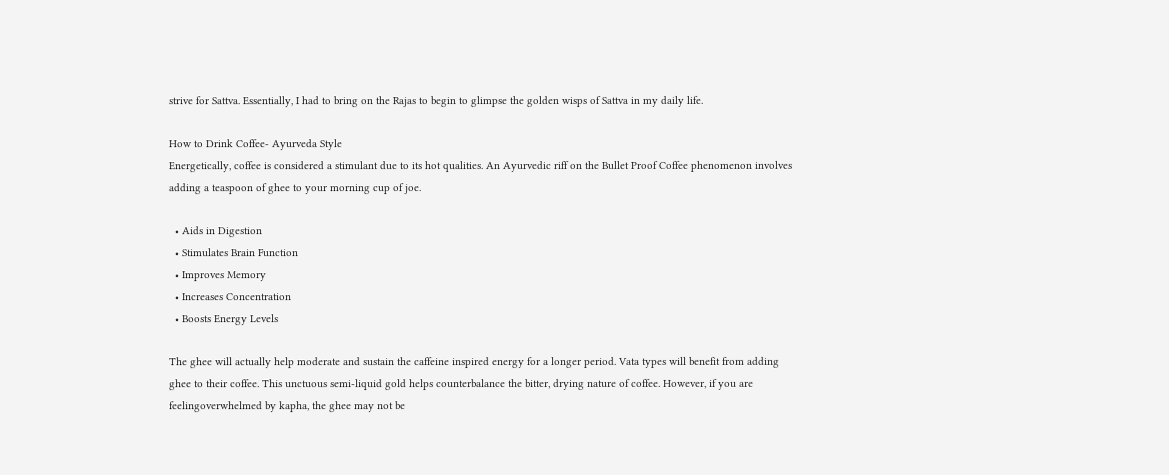strive for Sattva. Essentially, I had to bring on the Rajas to begin to glimpse the golden wisps of Sattva in my daily life.

How to Drink Coffee- Ayurveda Style
Energetically, coffee is considered a stimulant due to its hot qualities. An Ayurvedic riff on the Bullet Proof Coffee phenomenon involves adding a teaspoon of ghee to your morning cup of joe.

  • Aids in Digestion
  • Stimulates Brain Function
  • Improves Memory
  • Increases Concentration
  • Boosts Energy Levels

The ghee will actually help moderate and sustain the caffeine inspired energy for a longer period. Vata types will benefit from adding ghee to their coffee. This unctuous semi-liquid gold helps counterbalance the bitter, drying nature of coffee. However, if you are feelingoverwhelmed by kapha, the ghee may not be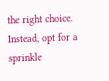the right choice. Instead, opt for a sprinkle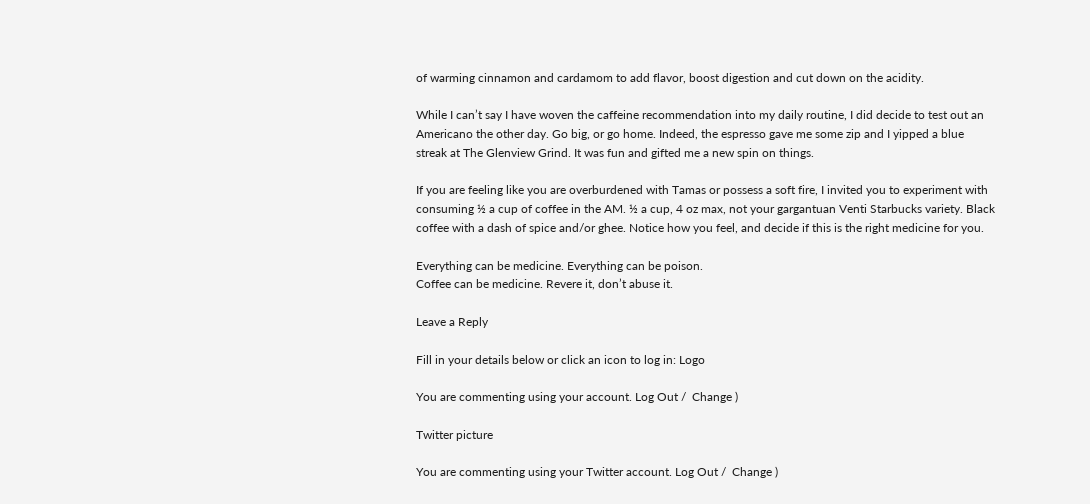of warming cinnamon and cardamom to add flavor, boost digestion and cut down on the acidity.

While I can’t say I have woven the caffeine recommendation into my daily routine, I did decide to test out an Americano the other day. Go big, or go home. Indeed, the espresso gave me some zip and I yipped a blue streak at The Glenview Grind. It was fun and gifted me a new spin on things.

If you are feeling like you are overburdened with Tamas or possess a soft fire, I invited you to experiment with consuming ½ a cup of coffee in the AM. ½ a cup, 4 oz max, not your gargantuan Venti Starbucks variety. Black coffee with a dash of spice and/or ghee. Notice how you feel, and decide if this is the right medicine for you.

Everything can be medicine. Everything can be poison.
Coffee can be medicine. Revere it, don’t abuse it.

Leave a Reply

Fill in your details below or click an icon to log in: Logo

You are commenting using your account. Log Out /  Change )

Twitter picture

You are commenting using your Twitter account. Log Out /  Change )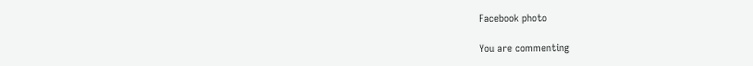Facebook photo

You are commenting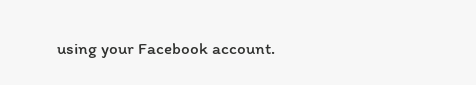using your Facebook account.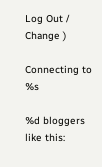Log Out /  Change )

Connecting to %s

%d bloggers like this: